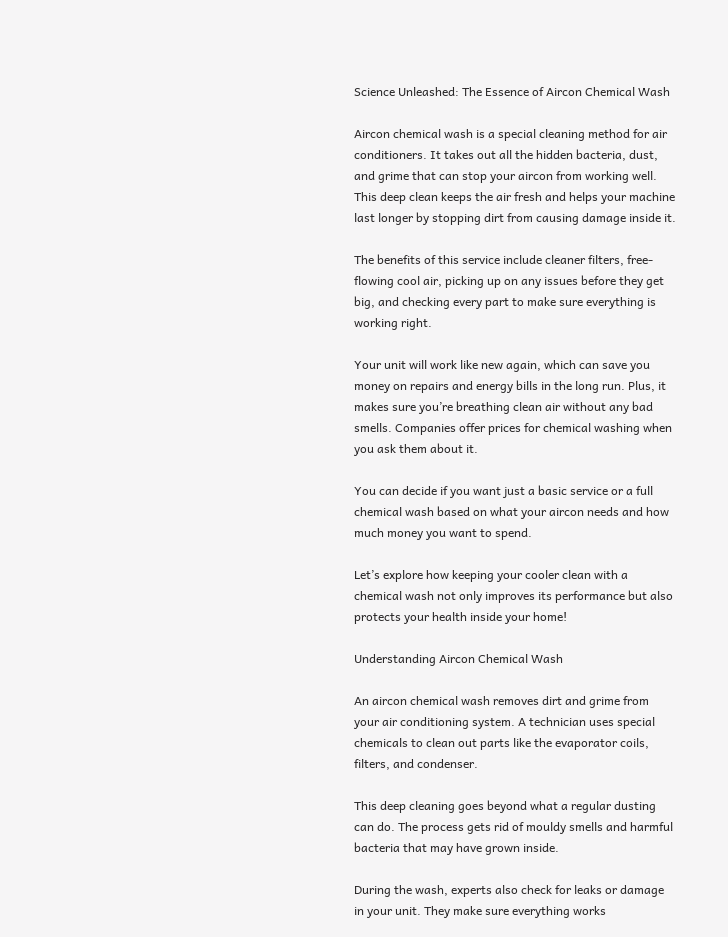Science Unleashed: The Essence of Aircon Chemical Wash

Aircon chemical wash is a special cleaning method for air conditioners. It takes out all the hidden bacteria, dust, and grime that can stop your aircon from working well. This deep clean keeps the air fresh and helps your machine last longer by stopping dirt from causing damage inside it.

The benefits of this service include cleaner filters, free-flowing cool air, picking up on any issues before they get big, and checking every part to make sure everything is working right.

Your unit will work like new again, which can save you money on repairs and energy bills in the long run. Plus, it makes sure you’re breathing clean air without any bad smells. Companies offer prices for chemical washing when you ask them about it.

You can decide if you want just a basic service or a full chemical wash based on what your aircon needs and how much money you want to spend.

Let’s explore how keeping your cooler clean with a chemical wash not only improves its performance but also protects your health inside your home!

Understanding Aircon Chemical Wash

An aircon chemical wash removes dirt and grime from your air conditioning system. A technician uses special chemicals to clean out parts like the evaporator coils, filters, and condenser.

This deep cleaning goes beyond what a regular dusting can do. The process gets rid of mouldy smells and harmful bacteria that may have grown inside.

During the wash, experts also check for leaks or damage in your unit. They make sure everything works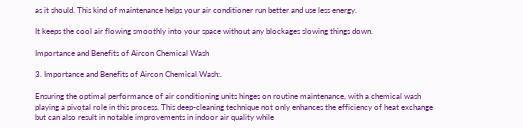as it should. This kind of maintenance helps your air conditioner run better and use less energy.

It keeps the cool air flowing smoothly into your space without any blockages slowing things down.

Importance and Benefits of Aircon Chemical Wash

3. Importance and Benefits of Aircon Chemical Wash:.

Ensuring the optimal performance of air conditioning units hinges on routine maintenance, with a chemical wash playing a pivotal role in this process. This deep-cleaning technique not only enhances the efficiency of heat exchange but can also result in notable improvements in indoor air quality while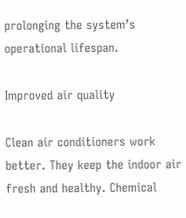prolonging the system’s operational lifespan.

Improved air quality

Clean air conditioners work better. They keep the indoor air fresh and healthy. Chemical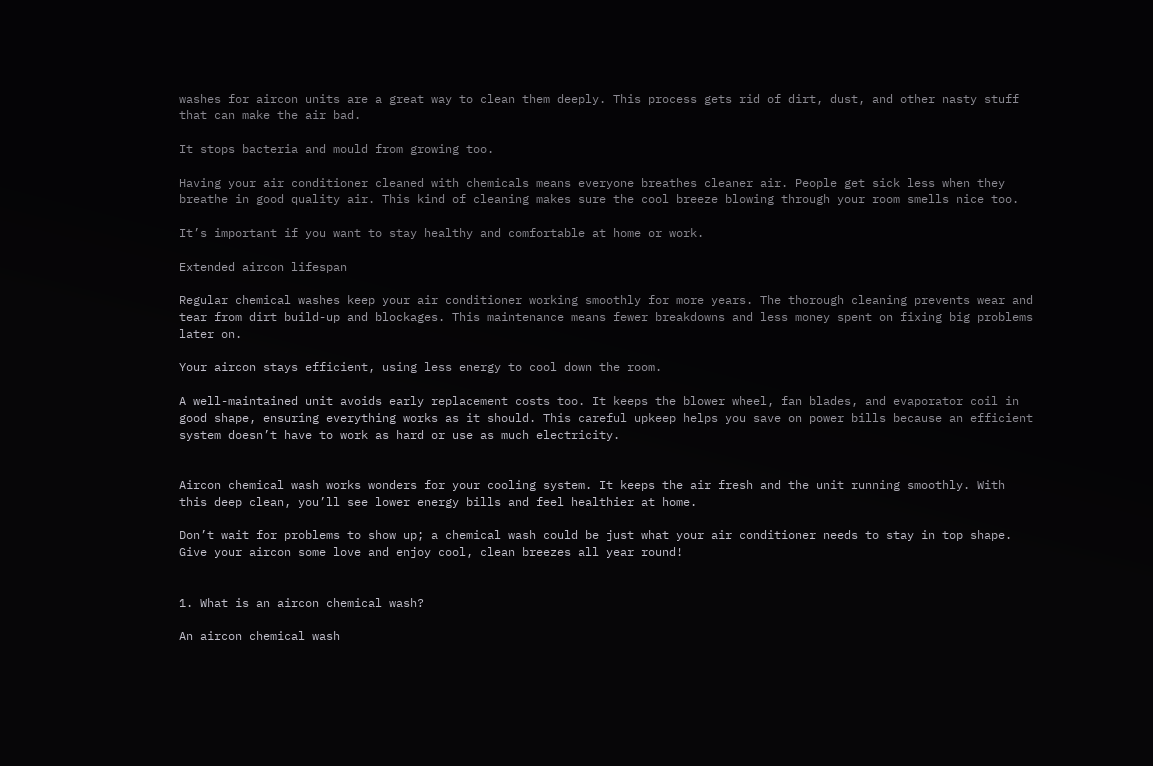washes for aircon units are a great way to clean them deeply. This process gets rid of dirt, dust, and other nasty stuff that can make the air bad.

It stops bacteria and mould from growing too.

Having your air conditioner cleaned with chemicals means everyone breathes cleaner air. People get sick less when they breathe in good quality air. This kind of cleaning makes sure the cool breeze blowing through your room smells nice too.

It’s important if you want to stay healthy and comfortable at home or work.

Extended aircon lifespan

Regular chemical washes keep your air conditioner working smoothly for more years. The thorough cleaning prevents wear and tear from dirt build-up and blockages. This maintenance means fewer breakdowns and less money spent on fixing big problems later on.

Your aircon stays efficient, using less energy to cool down the room.

A well-maintained unit avoids early replacement costs too. It keeps the blower wheel, fan blades, and evaporator coil in good shape, ensuring everything works as it should. This careful upkeep helps you save on power bills because an efficient system doesn’t have to work as hard or use as much electricity.


Aircon chemical wash works wonders for your cooling system. It keeps the air fresh and the unit running smoothly. With this deep clean, you’ll see lower energy bills and feel healthier at home.

Don’t wait for problems to show up; a chemical wash could be just what your air conditioner needs to stay in top shape. Give your aircon some love and enjoy cool, clean breezes all year round!


1. What is an aircon chemical wash?

An aircon chemical wash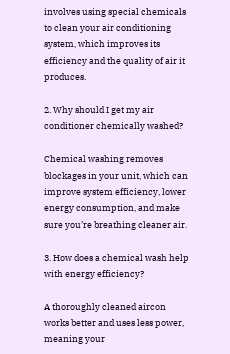involves using special chemicals to clean your air conditioning system, which improves its efficiency and the quality of air it produces.

2. Why should I get my air conditioner chemically washed?

Chemical washing removes blockages in your unit, which can improve system efficiency, lower energy consumption, and make sure you’re breathing cleaner air.

3. How does a chemical wash help with energy efficiency?

A thoroughly cleaned aircon works better and uses less power, meaning your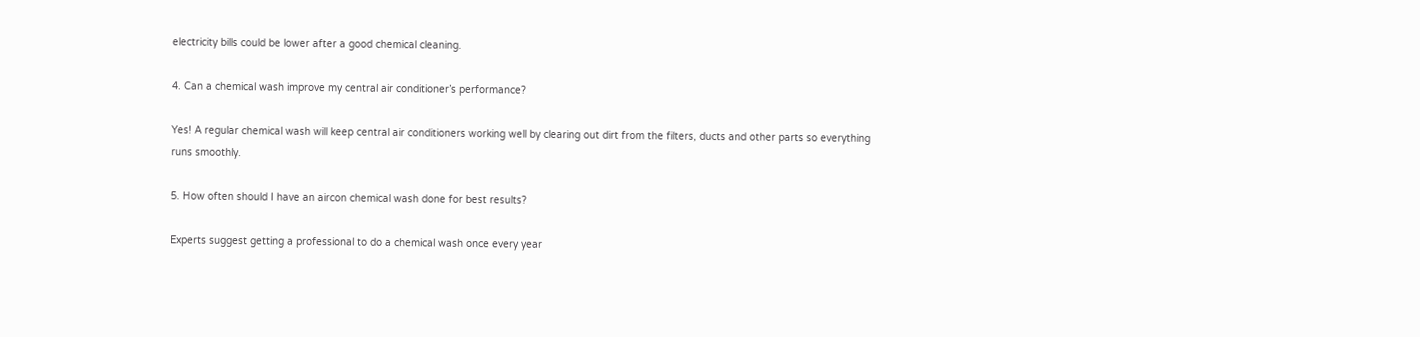electricity bills could be lower after a good chemical cleaning.

4. Can a chemical wash improve my central air conditioner’s performance?

Yes! A regular chemical wash will keep central air conditioners working well by clearing out dirt from the filters, ducts and other parts so everything runs smoothly.

5. How often should I have an aircon chemical wash done for best results?

Experts suggest getting a professional to do a chemical wash once every year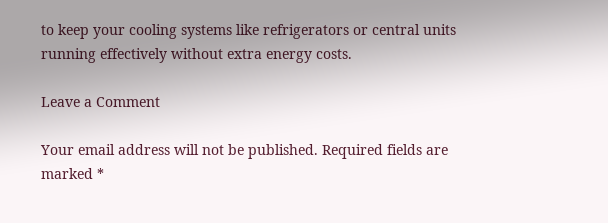to keep your cooling systems like refrigerators or central units running effectively without extra energy costs.

Leave a Comment

Your email address will not be published. Required fields are marked *